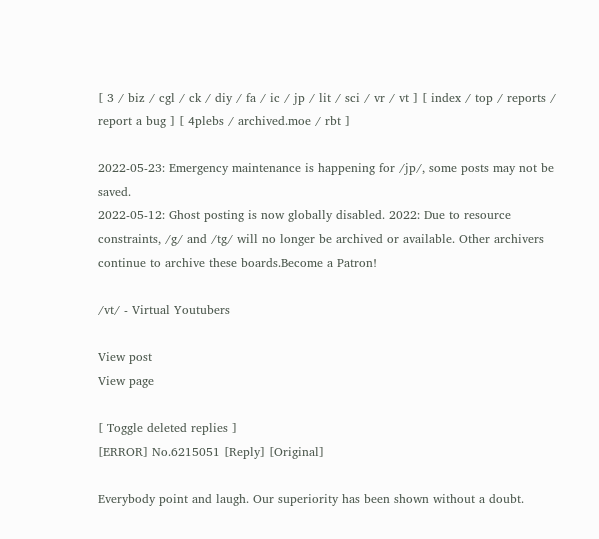[ 3 / biz / cgl / ck / diy / fa / ic / jp / lit / sci / vr / vt ] [ index / top / reports / report a bug ] [ 4plebs / archived.moe / rbt ]

2022-05-23: Emergency maintenance is happening for /jp/, some posts may not be saved.
2022-05-12: Ghost posting is now globally disabled. 2022: Due to resource constraints, /g/ and /tg/ will no longer be archived or available. Other archivers continue to archive these boards.Become a Patron!

/vt/ - Virtual Youtubers

View post
View page

[ Toggle deleted replies ]
[ERROR] No.6215051 [Reply] [Original]

Everybody point and laugh. Our superiority has been shown without a doubt.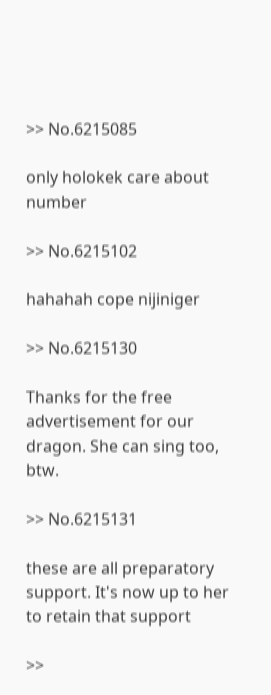>> No.6215085

only holokek care about number

>> No.6215102

hahahah cope nijiniger

>> No.6215130

Thanks for the free advertisement for our dragon. She can sing too, btw.

>> No.6215131

these are all preparatory support. It's now up to her to retain that support

>>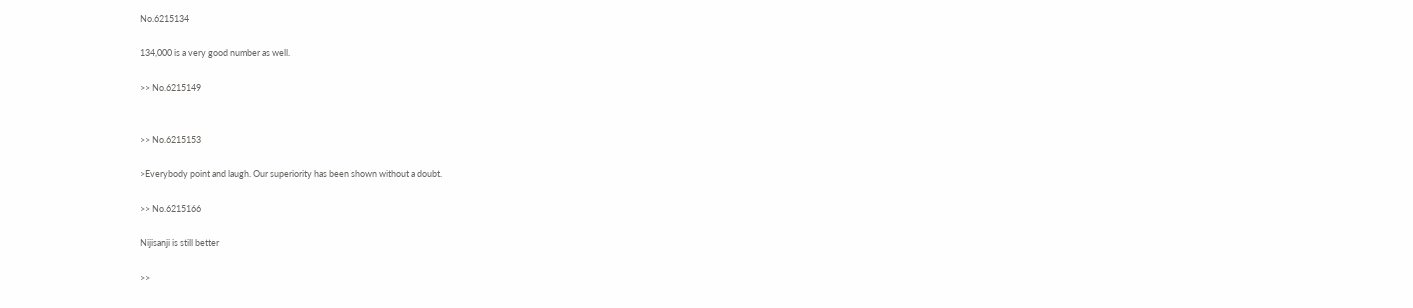No.6215134

134,000 is a very good number as well.

>> No.6215149


>> No.6215153

>Everybody point and laugh. Our superiority has been shown without a doubt.

>> No.6215166

Nijisanji is still better

>>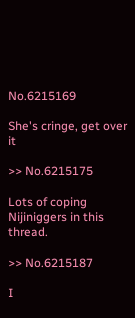No.6215169

She's cringe, get over it

>> No.6215175

Lots of coping Nijiniggers in this thread.

>> No.6215187

I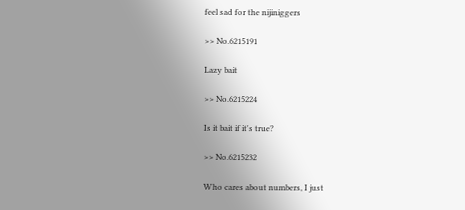feel sad for the nijiniggers

>> No.6215191

Lazy bait

>> No.6215224

Is it bait if it's true?

>> No.6215232

Who cares about numbers, I just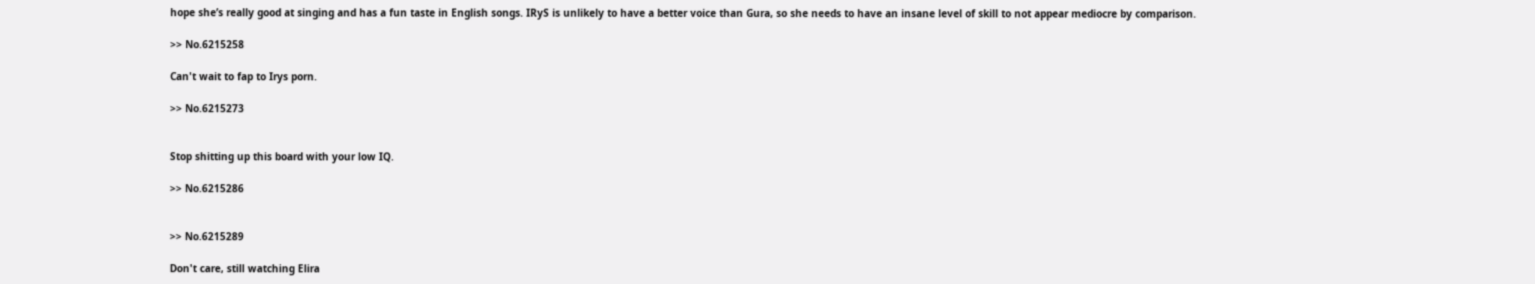hope she’s really good at singing and has a fun taste in English songs. IRyS is unlikely to have a better voice than Gura, so she needs to have an insane level of skill to not appear mediocre by comparison.

>> No.6215258

Can't wait to fap to Irys porn.

>> No.6215273


Stop shitting up this board with your low IQ.

>> No.6215286


>> No.6215289

Don't care, still watching Elira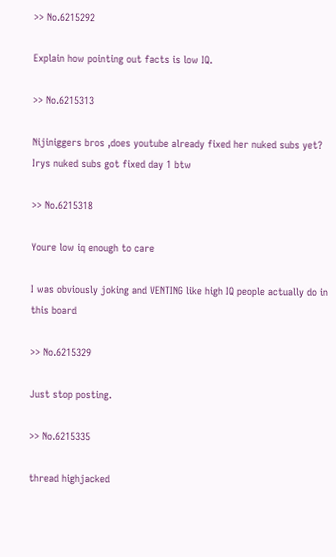>> No.6215292

Explain how pointing out facts is low IQ.

>> No.6215313

Nijiniggers bros ,does youtube already fixed her nuked subs yet? Irys nuked subs got fixed day 1 btw

>> No.6215318

Youre low iq enough to care

I was obviously joking and VENTING like high IQ people actually do in this board

>> No.6215329

Just stop posting.

>> No.6215335

thread highjacked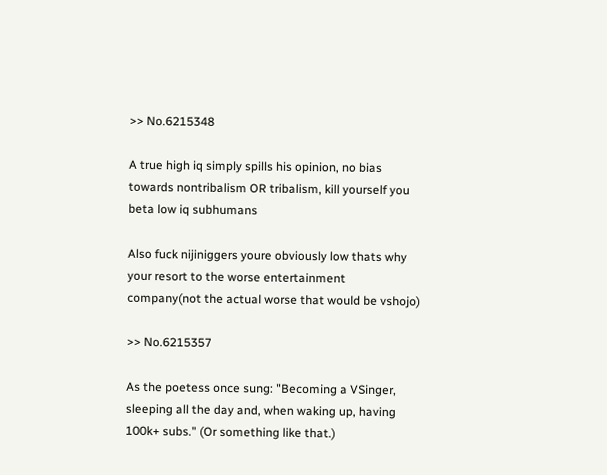>> No.6215348

A true high iq simply spills his opinion, no bias towards nontribalism OR tribalism, kill yourself you beta low iq subhumans

Also fuck nijiniggers youre obviously low thats why your resort to the worse entertainment company(not the actual worse that would be vshojo)

>> No.6215357

As the poetess once sung: "Becoming a VSinger, sleeping all the day and, when waking up, having 100k+ subs." (Or something like that.)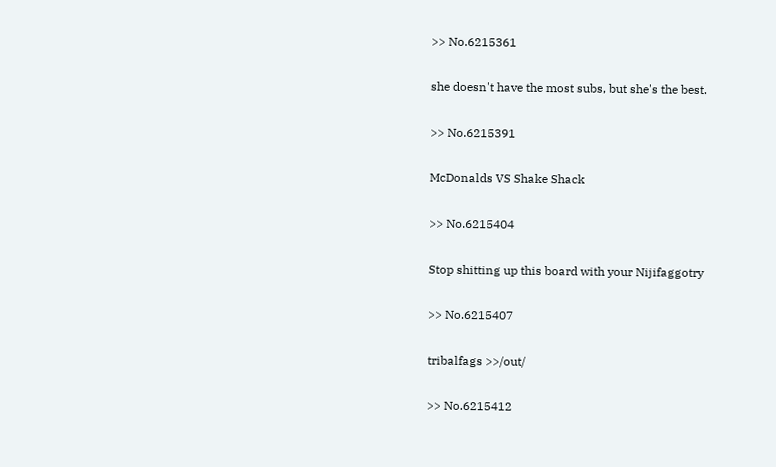>> No.6215361

she doesn't have the most subs, but she's the best.

>> No.6215391

McDonalds VS Shake Shack

>> No.6215404

Stop shitting up this board with your Nijifaggotry

>> No.6215407

tribalfags >>/out/

>> No.6215412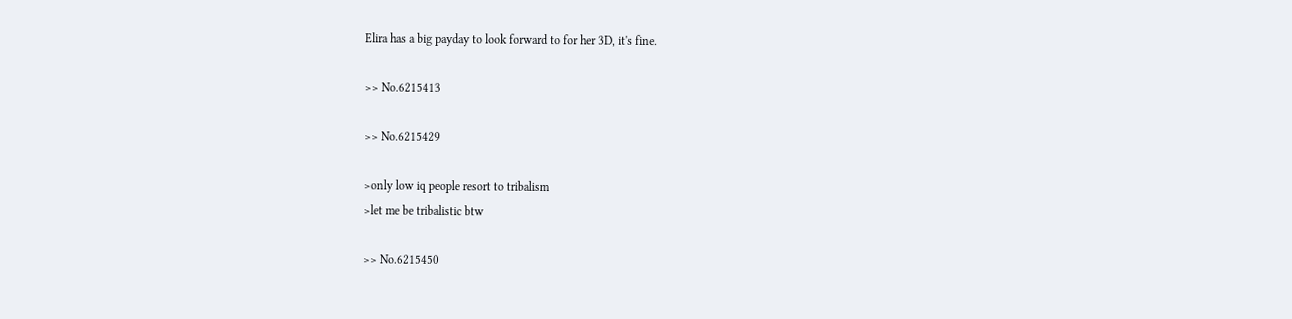Elira has a big payday to look forward to for her 3D, it's fine.

>> No.6215413

>> No.6215429

>only low iq people resort to tribalism
>let me be tribalistic btw

>> No.6215450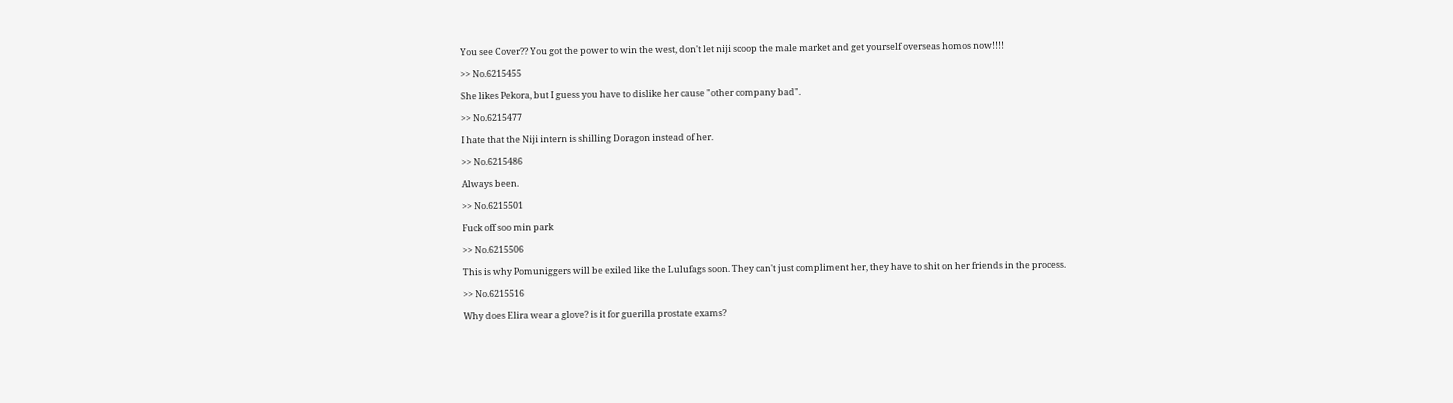You see Cover?? You got the power to win the west, don't let niji scoop the male market and get yourself overseas homos now!!!!

>> No.6215455

She likes Pekora, but I guess you have to dislike her cause "other company bad".

>> No.6215477

I hate that the Niji intern is shilling Doragon instead of her.

>> No.6215486

Always been.

>> No.6215501

Fuck off soo min park

>> No.6215506

This is why Pomuniggers will be exiled like the Lulufags soon. They can't just compliment her, they have to shit on her friends in the process.

>> No.6215516

Why does Elira wear a glove? is it for guerilla prostate exams?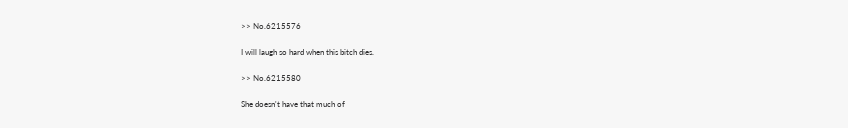>> No.6215576

I will laugh so hard when this bitch dies.

>> No.6215580

She doesn't have that much of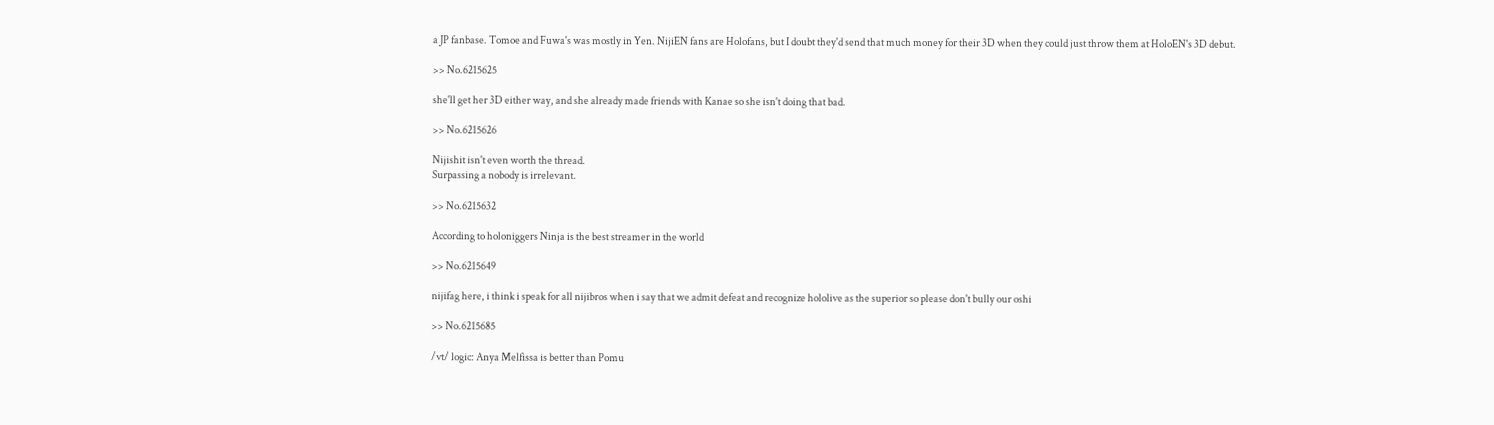a JP fanbase. Tomoe and Fuwa's was mostly in Yen. NijiEN fans are Holofans, but I doubt they'd send that much money for their 3D when they could just throw them at HoloEN's 3D debut.

>> No.6215625

she'll get her 3D either way, and she already made friends with Kanae so she isn't doing that bad.

>> No.6215626

Nijishit isn't even worth the thread.
Surpassing a nobody is irrelevant.

>> No.6215632

According to holoniggers Ninja is the best streamer in the world

>> No.6215649

nijifag here, i think i speak for all nijibros when i say that we admit defeat and recognize hololive as the superior so please don't bully our oshi

>> No.6215685

/vt/ logic: Anya Melfissa is better than Pomu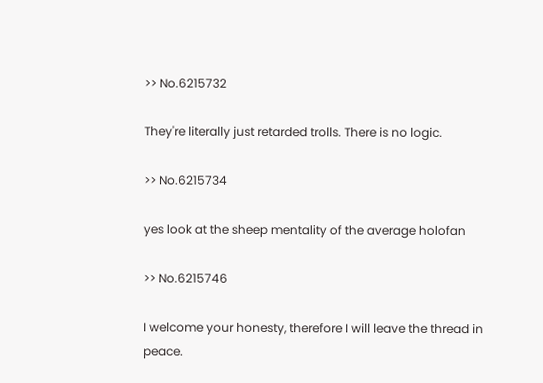>> No.6215732

They're literally just retarded trolls. There is no logic.

>> No.6215734

yes look at the sheep mentality of the average holofan

>> No.6215746

I welcome your honesty, therefore I will leave the thread in peace.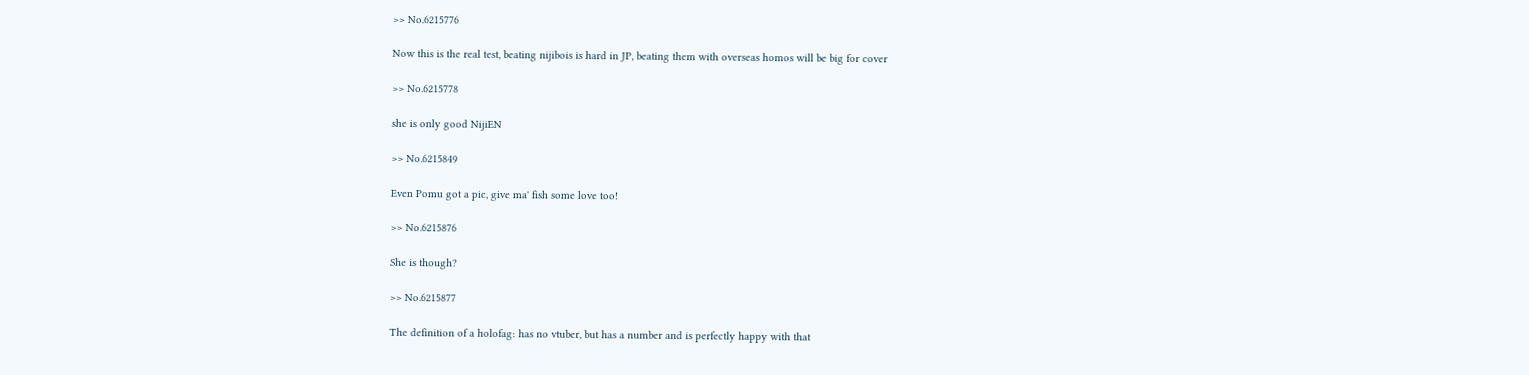>> No.6215776

Now this is the real test, beating nijibois is hard in JP, beating them with overseas homos will be big for cover

>> No.6215778

she is only good NijiEN

>> No.6215849

Even Pomu got a pic, give ma' fish some love too!

>> No.6215876

She is though?

>> No.6215877

The definition of a holofag: has no vtuber, but has a number and is perfectly happy with that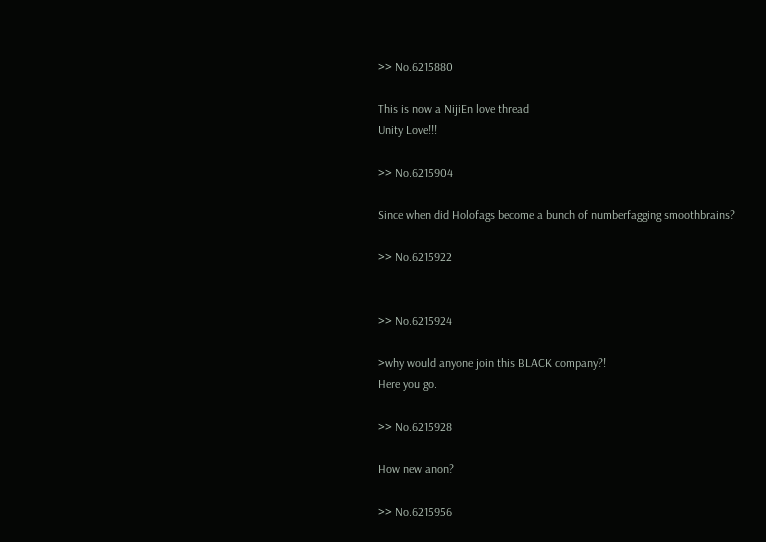>> No.6215880

This is now a NijiEn love thread
Unity Love!!!

>> No.6215904

Since when did Holofags become a bunch of numberfagging smoothbrains?

>> No.6215922


>> No.6215924

>why would anyone join this BLACK company?!
Here you go.

>> No.6215928

How new anon?

>> No.6215956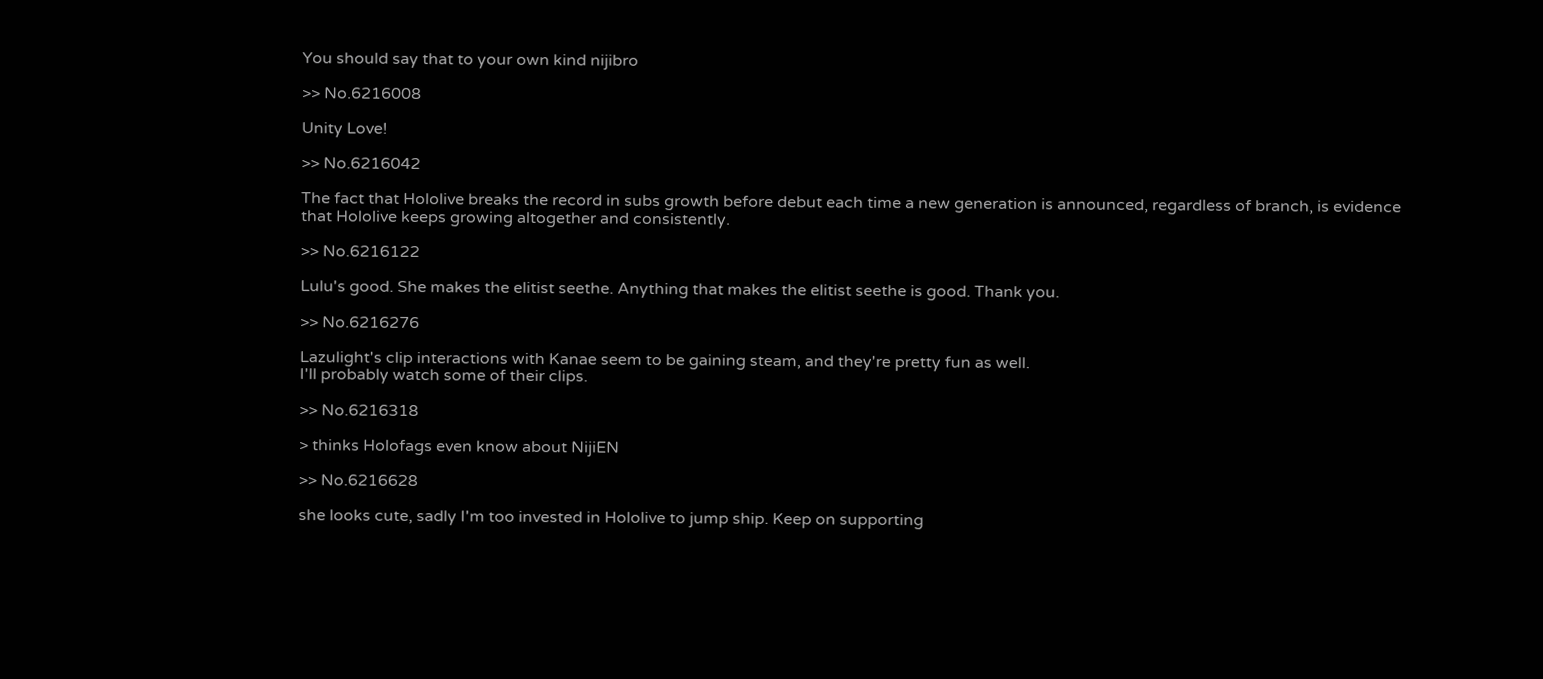You should say that to your own kind nijibro

>> No.6216008

Unity Love!

>> No.6216042

The fact that Hololive breaks the record in subs growth before debut each time a new generation is announced, regardless of branch, is evidence that Hololive keeps growing altogether and consistently.

>> No.6216122

Lulu's good. She makes the elitist seethe. Anything that makes the elitist seethe is good. Thank you.

>> No.6216276

Lazulight's clip interactions with Kanae seem to be gaining steam, and they're pretty fun as well.
I'll probably watch some of their clips.

>> No.6216318

> thinks Holofags even know about NijiEN

>> No.6216628

she looks cute, sadly I'm too invested in Hololive to jump ship. Keep on supporting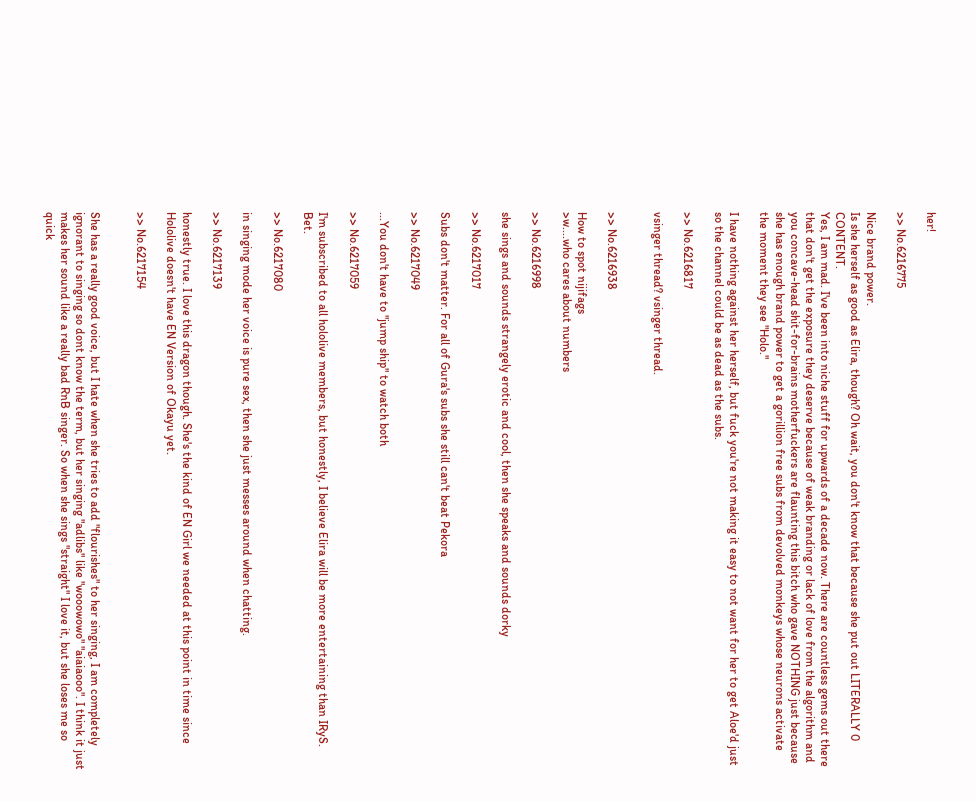her!

>> No.6216775

Nice brand power.
Is she herself as good as Elira, though? Oh wait, you don't know that because she put out LITERALLY 0 CONTENT.
Yes, I am mad. I've been into niche stuff for upwards of a decade now. There are countless gems out there that don't get the exposure they deserve because of weak branding or lack of love from the algorithm and you concave-head shit-for-brains motherfuckers are flaunting this bitch who gave NOTHING just because she has enough brand power to get a gorillion free subs from devolved monkeys whose neurons activate the moment they see "Holo."

I have nothing against her herself, but fuck you're not making it easy to not want for her to get Aloe'd just so the channel could be as dead as the subs.

>> No.6216817

vsinger thread? vsinger thread.


>> No.6216938

How to spot nijifags
>w....who cares about numbers

>> No.6216998

she sings and sounds strangely erotic and cool, then she speaks and sounds dorky

>> No.6217017

Subs don't matter. For all of Gura's subs she still can't beat Pekora

>> No.6217049

...You don't have to "jump ship" to watch both

>> No.6217059

I'm subscribed to all hololive members, but honestly, I believe Elira will be more entertaining than IRyS. Bet.

>> No.6217080

in singing mode her voice is pure sex, then she just messes around when chatting.

>> No.6217139

honestly true. I love this dragon though. She's the kind of EN Girl we needed at this point in time since Hololive doesn't have EN Version of Okayu yet.

>> No.6217154


She has a really good voice, but I hate when she tries to add "flourishes" to her singing, I am completely ignorant to singing so dont know the term, but her singing "adlibs" like "wooowowo" "aiaiaooo". I think it just makes her sound like a really bad RnB singer. So when she sings "straight" I love it, but she loses me so quick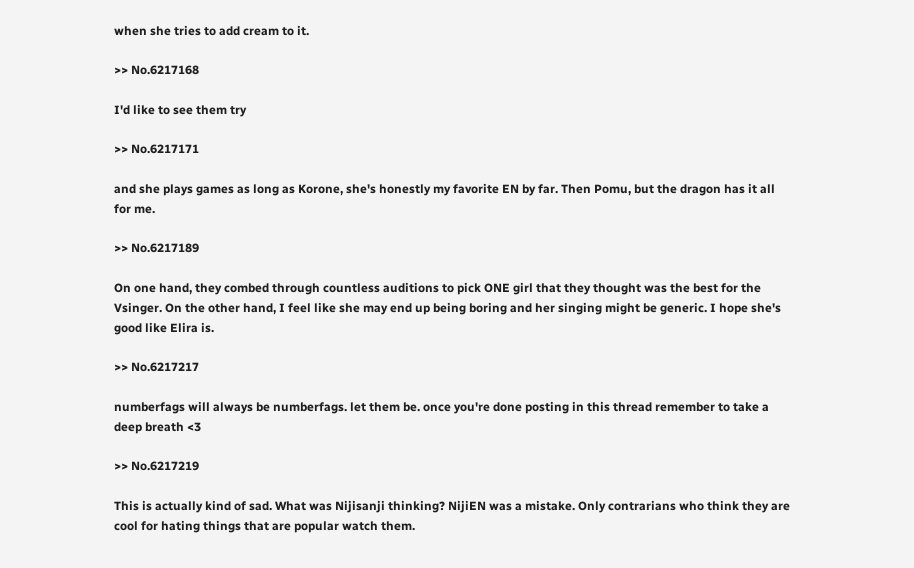when she tries to add cream to it.

>> No.6217168

I'd like to see them try

>> No.6217171

and she plays games as long as Korone, she's honestly my favorite EN by far. Then Pomu, but the dragon has it all for me.

>> No.6217189

On one hand, they combed through countless auditions to pick ONE girl that they thought was the best for the Vsinger. On the other hand, I feel like she may end up being boring and her singing might be generic. I hope she's good like Elira is.

>> No.6217217

numberfags will always be numberfags. let them be. once you're done posting in this thread remember to take a deep breath <3

>> No.6217219

This is actually kind of sad. What was Nijisanji thinking? NijiEN was a mistake. Only contrarians who think they are cool for hating things that are popular watch them.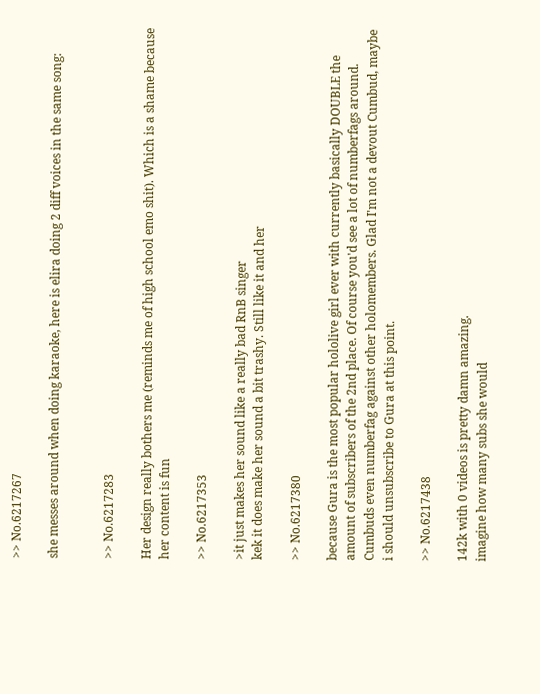>> No.6217267

she messes around when doing karaoke, here is elira doing 2 diff voices in the same song:


>> No.6217283

Her design really bothers me (reminds me of high school emo shit). Which is a shame because her content is fun

>> No.6217353

>it just makes her sound like a really bad RnB singer
kek it does make her sound a bit trashy. Still like it and her

>> No.6217380

because Gura is the most popular hololive girl ever with currently basically DOUBLE the amount of subscribers of the 2nd place. Of course you'd see a lot of numberfags around. Cumbuds even numberfag against other holomembers. Glad I'm not a devout Cumbud, maybe i should unsubscribe to Gura at this point.

>> No.6217438

142k with 0 videos is pretty damn amazing.
imagine how many subs she would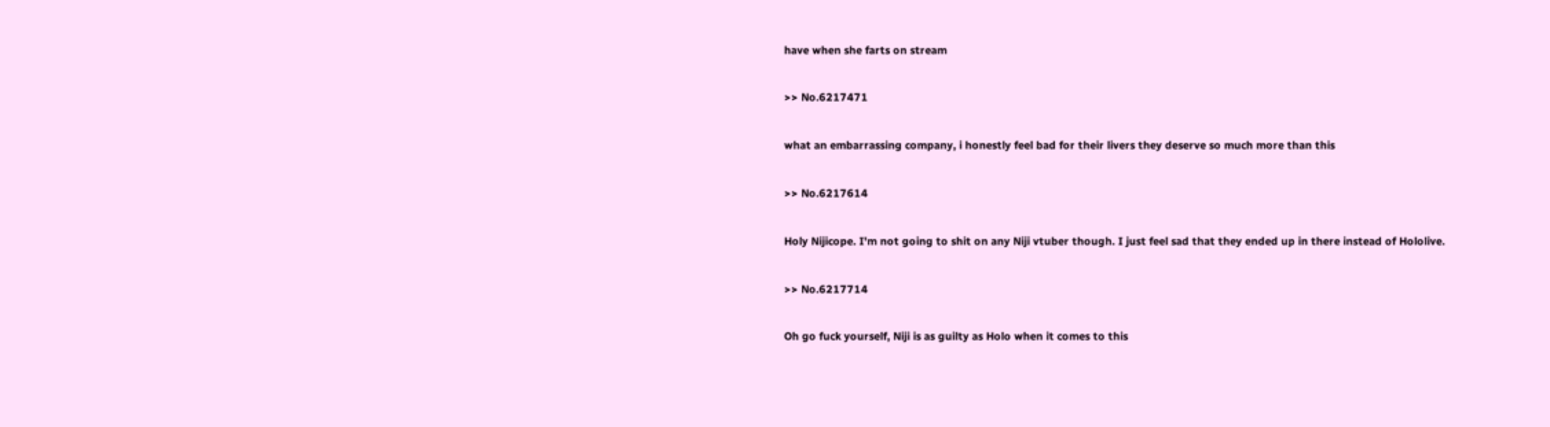have when she farts on stream

>> No.6217471

what an embarrassing company, i honestly feel bad for their livers they deserve so much more than this

>> No.6217614

Holy Nijicope. I'm not going to shit on any Niji vtuber though. I just feel sad that they ended up in there instead of Hololive.

>> No.6217714

Oh go fuck yourself, Niji is as guilty as Holo when it comes to this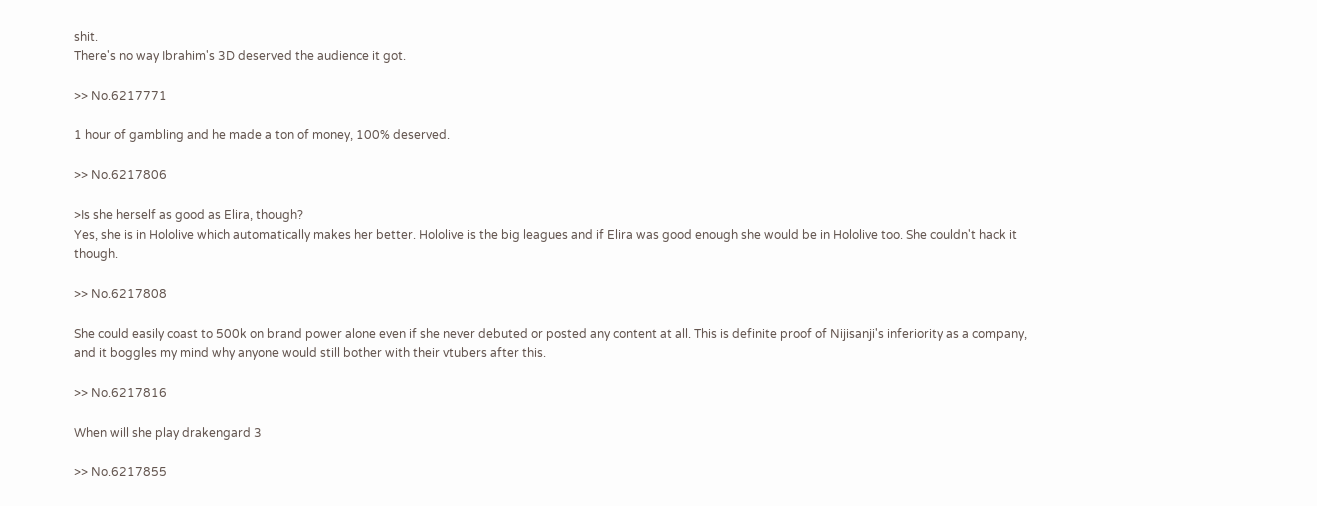shit.
There's no way Ibrahim's 3D deserved the audience it got.

>> No.6217771

1 hour of gambling and he made a ton of money, 100% deserved.

>> No.6217806

>Is she herself as good as Elira, though?
Yes, she is in Hololive which automatically makes her better. Hololive is the big leagues and if Elira was good enough she would be in Hololive too. She couldn't hack it though.

>> No.6217808

She could easily coast to 500k on brand power alone even if she never debuted or posted any content at all. This is definite proof of Nijisanji's inferiority as a company, and it boggles my mind why anyone would still bother with their vtubers after this.

>> No.6217816

When will she play drakengard 3

>> No.6217855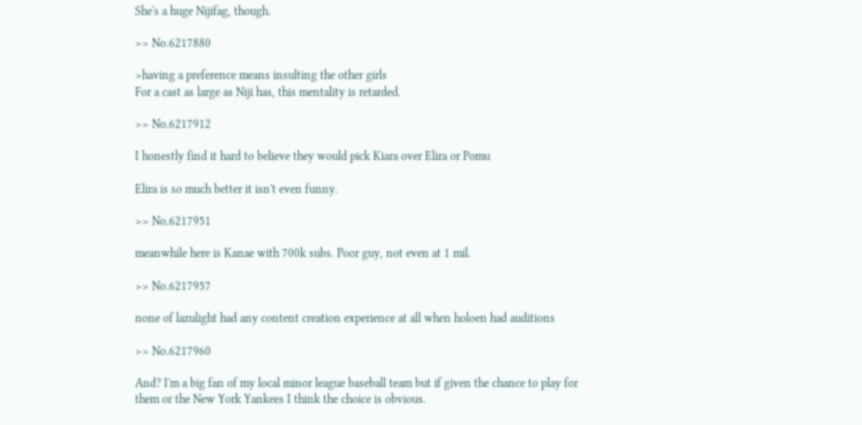She's a huge Nijifag, though.

>> No.6217880

>having a preference means insulting the other girls
For a cast as large as Niji has, this mentality is retarded.

>> No.6217912

I honestly find it hard to believe they would pick Kiara over Elira or Pomu

Elira is so much better it isn't even funny.

>> No.6217951

meanwhile here is Kanae with 700k subs. Poor guy, not even at 1 mil.

>> No.6217957

none of lazulight had any content creation experience at all when holoen had auditions

>> No.6217960

And? I'm a big fan of my local minor league baseball team but if given the chance to play for them or the New York Yankees I think the choice is obvious.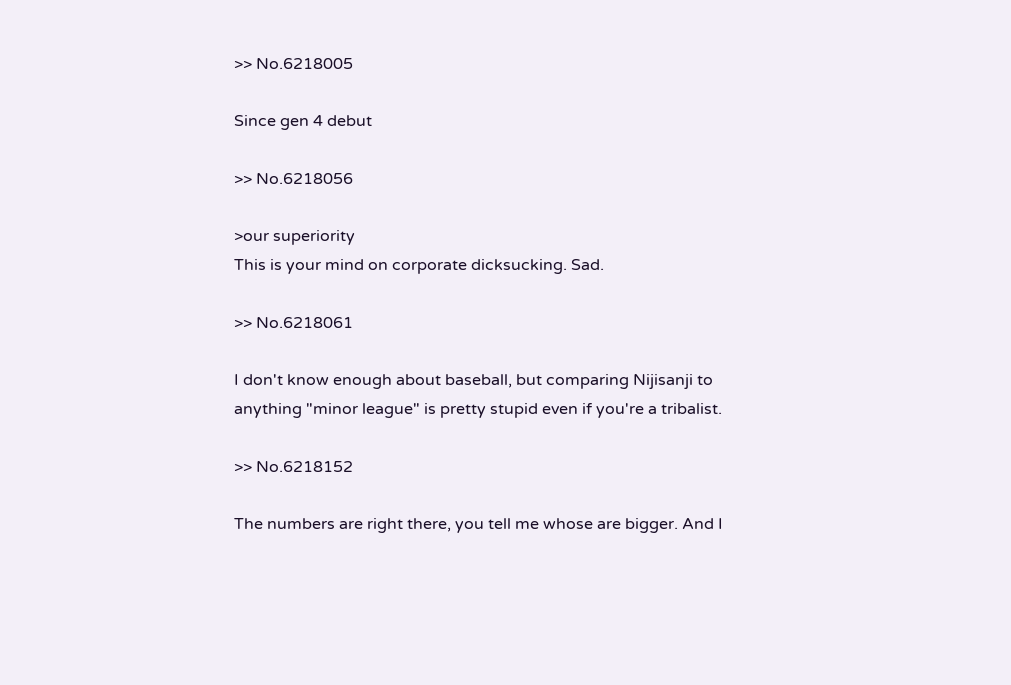>> No.6218005

Since gen 4 debut

>> No.6218056

>our superiority
This is your mind on corporate dicksucking. Sad.

>> No.6218061

I don't know enough about baseball, but comparing Nijisanji to anything "minor league" is pretty stupid even if you're a tribalist.

>> No.6218152

The numbers are right there, you tell me whose are bigger. And I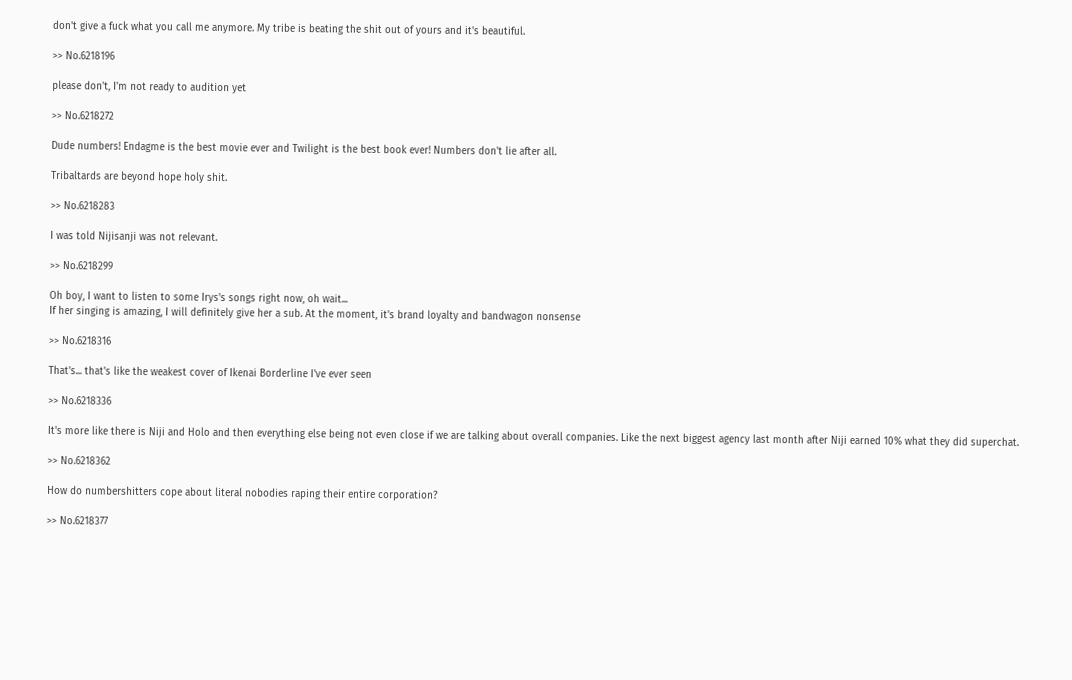don't give a fuck what you call me anymore. My tribe is beating the shit out of yours and it's beautiful.

>> No.6218196

please don't, I'm not ready to audition yet

>> No.6218272

Dude numbers! Endagme is the best movie ever and Twilight is the best book ever! Numbers don't lie after all.

Tribaltards are beyond hope holy shit.

>> No.6218283

I was told Nijisanji was not relevant.

>> No.6218299

Oh boy, I want to listen to some Irys's songs right now, oh wait...
If her singing is amazing, I will definitely give her a sub. At the moment, it's brand loyalty and bandwagon nonsense

>> No.6218316

That's... that's like the weakest cover of Ikenai Borderline I've ever seen

>> No.6218336

It's more like there is Niji and Holo and then everything else being not even close if we are talking about overall companies. Like the next biggest agency last month after Niji earned 10% what they did superchat.

>> No.6218362

How do numbershitters cope about literal nobodies raping their entire corporation?

>> No.6218377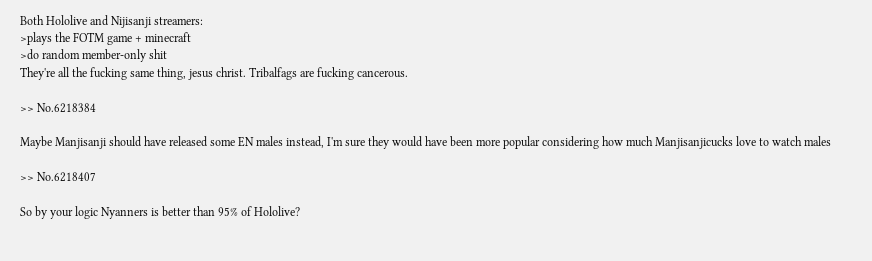Both Hololive and Nijisanji streamers:
>plays the FOTM game + minecraft
>do random member-only shit
They're all the fucking same thing, jesus christ. Tribalfags are fucking cancerous.

>> No.6218384

Maybe Manjisanji should have released some EN males instead, I'm sure they would have been more popular considering how much Manjisanjicucks love to watch males

>> No.6218407

So by your logic Nyanners is better than 95% of Hololive?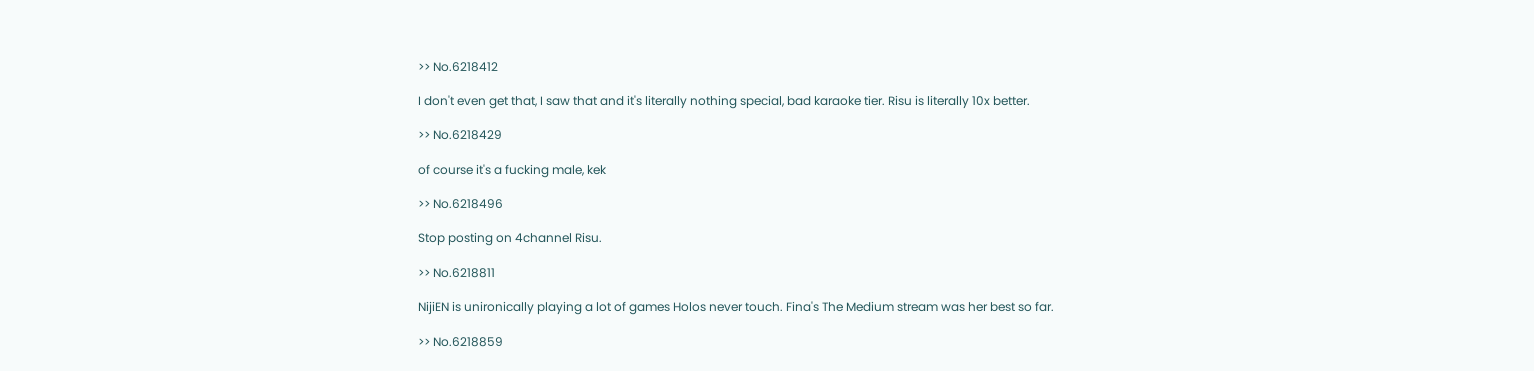>> No.6218412

I don't even get that, I saw that and it's literally nothing special, bad karaoke tier. Risu is literally 10x better.

>> No.6218429

of course it's a fucking male, kek

>> No.6218496

Stop posting on 4channel Risu.

>> No.6218811

NijiEN is unironically playing a lot of games Holos never touch. Fina's The Medium stream was her best so far.

>> No.6218859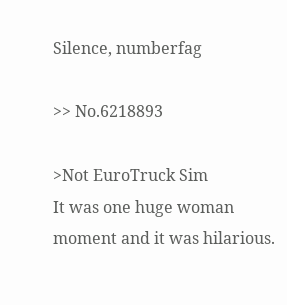Silence, numberfag

>> No.6218893

>Not EuroTruck Sim
It was one huge woman moment and it was hilarious.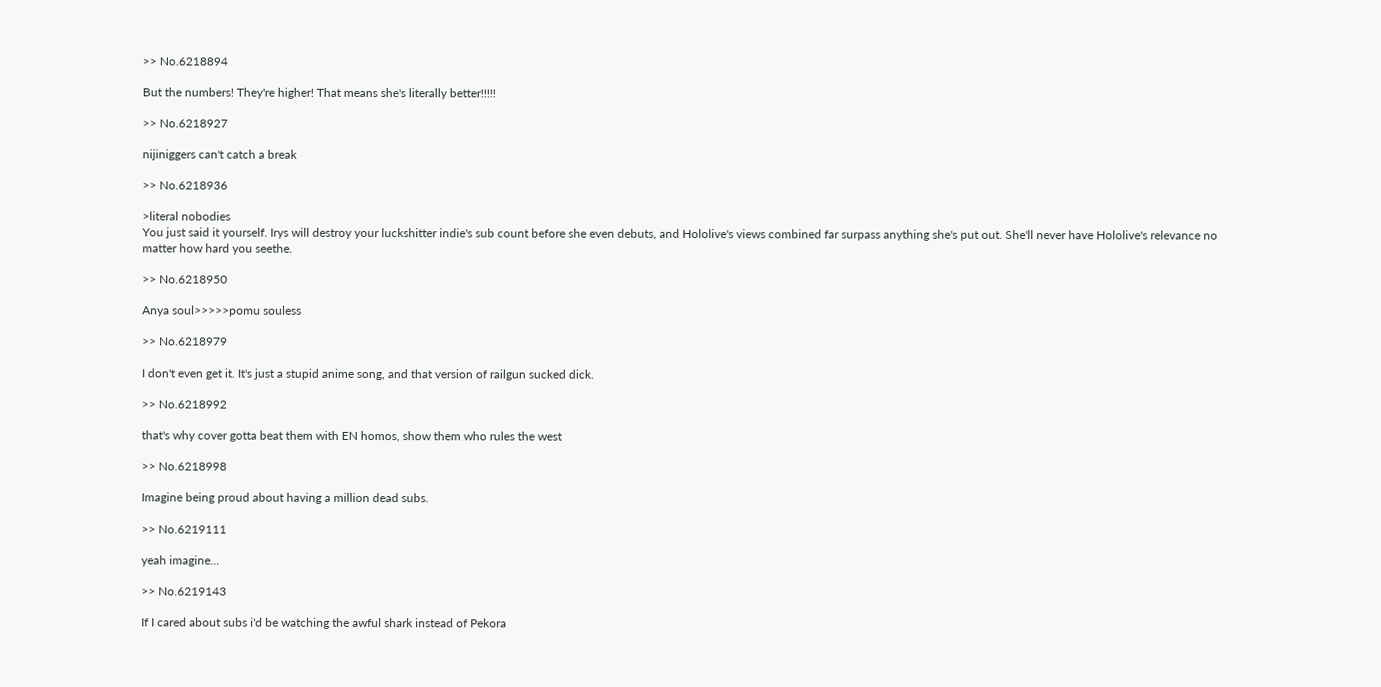>> No.6218894

But the numbers! They're higher! That means she's literally better!!!!!

>> No.6218927

nijiniggers can't catch a break

>> No.6218936

>literal nobodies
You just said it yourself. Irys will destroy your luckshitter indie's sub count before she even debuts, and Hololive's views combined far surpass anything she's put out. She'll never have Hololive's relevance no matter how hard you seethe.

>> No.6218950

Anya soul>>>>>pomu souless

>> No.6218979

I don't even get it. It's just a stupid anime song, and that version of railgun sucked dick.

>> No.6218992

that's why cover gotta beat them with EN homos, show them who rules the west

>> No.6218998

Imagine being proud about having a million dead subs.

>> No.6219111

yeah imagine...

>> No.6219143

If I cared about subs i'd be watching the awful shark instead of Pekora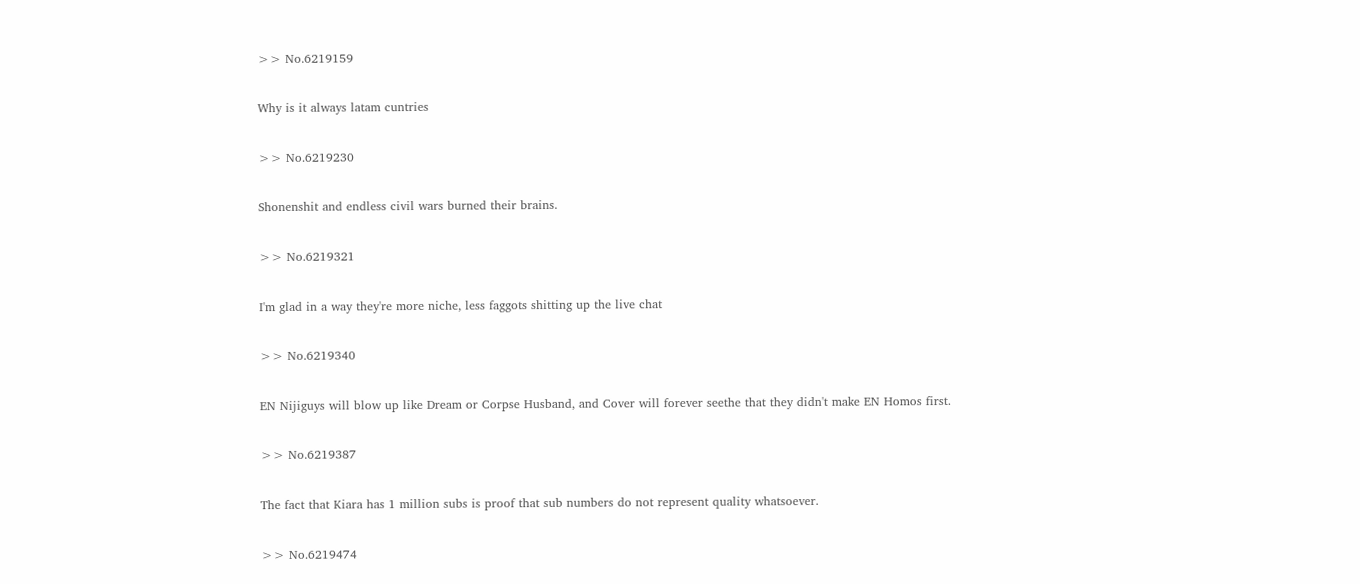>> No.6219159

Why is it always latam cuntries

>> No.6219230

Shonenshit and endless civil wars burned their brains.

>> No.6219321

I'm glad in a way they're more niche, less faggots shitting up the live chat

>> No.6219340

EN Nijiguys will blow up like Dream or Corpse Husband, and Cover will forever seethe that they didn't make EN Homos first.

>> No.6219387

The fact that Kiara has 1 million subs is proof that sub numbers do not represent quality whatsoever.

>> No.6219474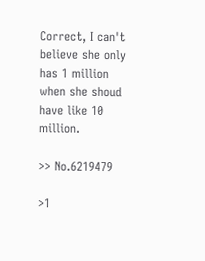Correct, I can't believe she only has 1 million when she shoud have like 10 million.

>> No.6219479

>1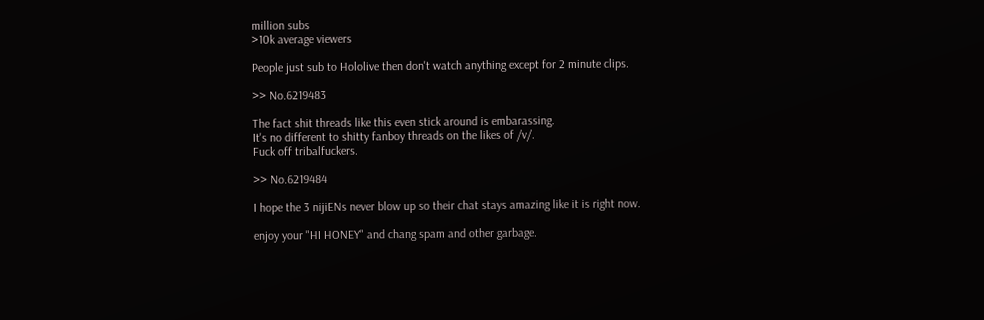million subs
>10k average viewers

People just sub to Hololive then don't watch anything except for 2 minute clips.

>> No.6219483

The fact shit threads like this even stick around is embarassing.
It's no different to shitty fanboy threads on the likes of /v/.
Fuck off tribalfuckers.

>> No.6219484

I hope the 3 nijiENs never blow up so their chat stays amazing like it is right now.

enjoy your "HI HONEY" and chang spam and other garbage.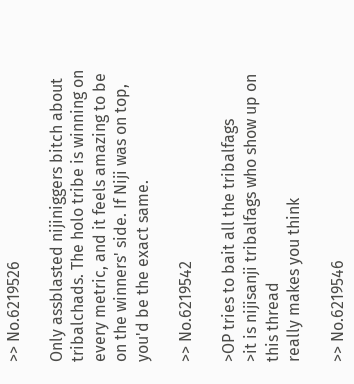>> No.6219526

Only assblasted nijiniggers bitch about tribalchads. The holo tribe is winning on every metric, and it feels amazing to be on the winners' side. If Niji was on top, you'd be the exact same.

>> No.6219542

>OP tries to bait all the tribalfags
>it is nijisanji tribalfags who show up on this thread
really makes you think

>> No.6219546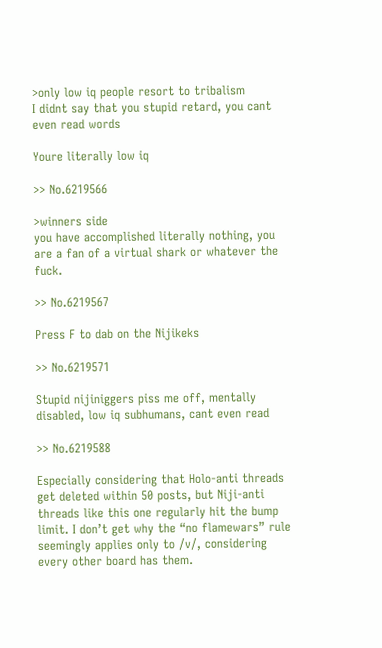>only low iq people resort to tribalism
I didnt say that you stupid retard, you cant even read words

Youre literally low iq

>> No.6219566

>winners side
you have accomplished literally nothing, you are a fan of a virtual shark or whatever the fuck.

>> No.6219567

Press F to dab on the Nijikeks

>> No.6219571

Stupid nijiniggers piss me off, mentally disabled, low iq subhumans, cant even read

>> No.6219588

Especially considering that Holo-anti threads get deleted within 50 posts, but Niji-anti threads like this one regularly hit the bump limit. I don’t get why the “no flamewars” rule seemingly applies only to /v/, considering every other board has them.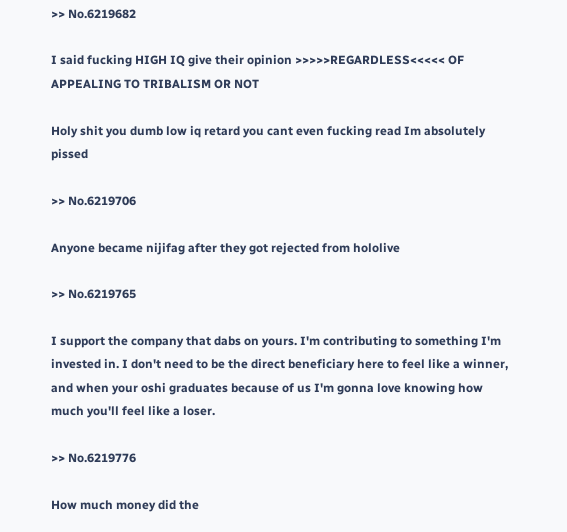>> No.6219682

I said fucking HIGH IQ give their opinion >>>>>REGARDLESS<<<<< OF APPEALING TO TRIBALISM OR NOT

Holy shit you dumb low iq retard you cant even fucking read Im absolutely pissed

>> No.6219706

Anyone became nijifag after they got rejected from hololive

>> No.6219765

I support the company that dabs on yours. I'm contributing to something I'm invested in. I don't need to be the direct beneficiary here to feel like a winner, and when your oshi graduates because of us I'm gonna love knowing how much you'll feel like a loser.

>> No.6219776

How much money did the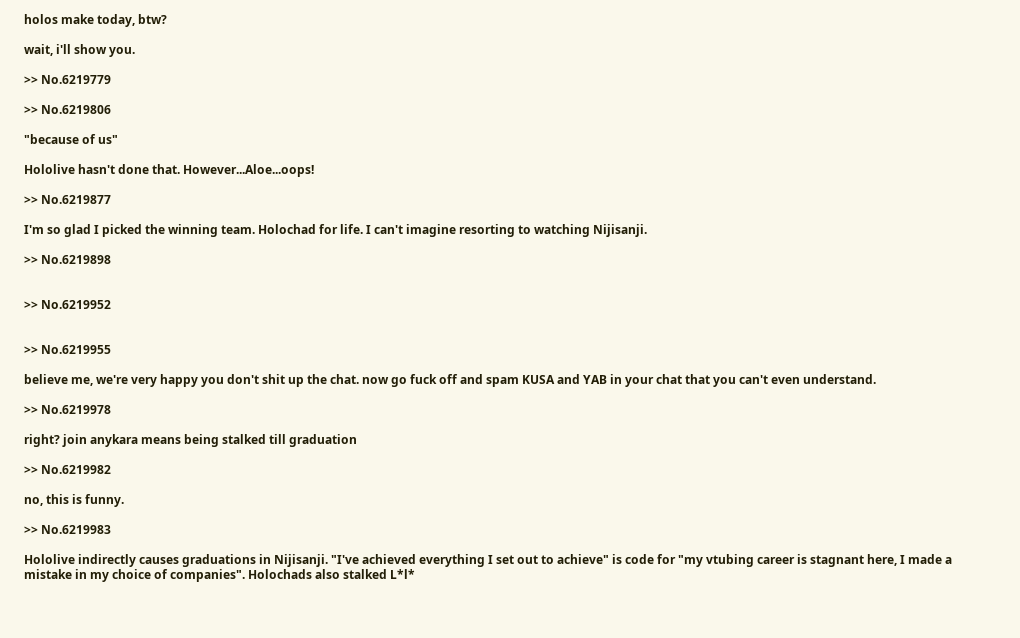holos make today, btw?

wait, i'll show you.

>> No.6219779

>> No.6219806

"because of us"

Hololive hasn't done that. However...Aloe...oops!

>> No.6219877

I'm so glad I picked the winning team. Holochad for life. I can't imagine resorting to watching Nijisanji.

>> No.6219898


>> No.6219952


>> No.6219955

believe me, we're very happy you don't shit up the chat. now go fuck off and spam KUSA and YAB in your chat that you can't even understand.

>> No.6219978

right? join anykara means being stalked till graduation

>> No.6219982

no, this is funny.

>> No.6219983

Hololive indirectly causes graduations in Nijisanji. "I've achieved everything I set out to achieve" is code for "my vtubing career is stagnant here, I made a mistake in my choice of companies". Holochads also stalked L*l*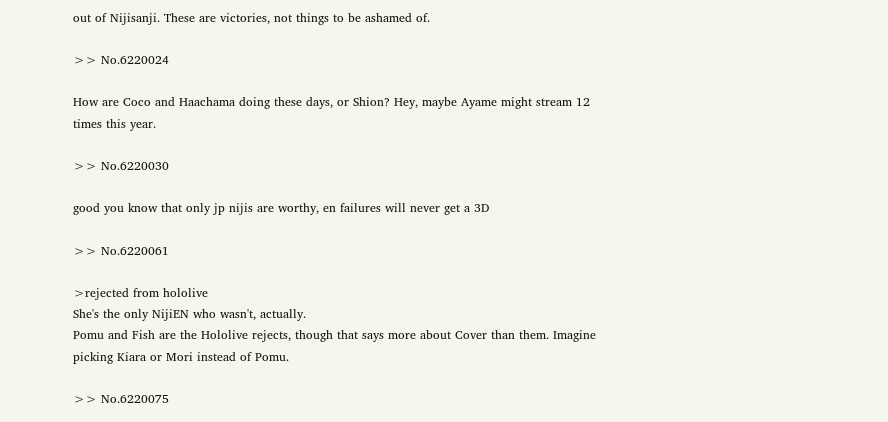out of Nijisanji. These are victories, not things to be ashamed of.

>> No.6220024

How are Coco and Haachama doing these days, or Shion? Hey, maybe Ayame might stream 12 times this year.

>> No.6220030

good you know that only jp nijis are worthy, en failures will never get a 3D

>> No.6220061

>rejected from hololive
She's the only NijiEN who wasn't, actually.
Pomu and Fish are the Hololive rejects, though that says more about Cover than them. Imagine picking Kiara or Mori instead of Pomu.

>> No.6220075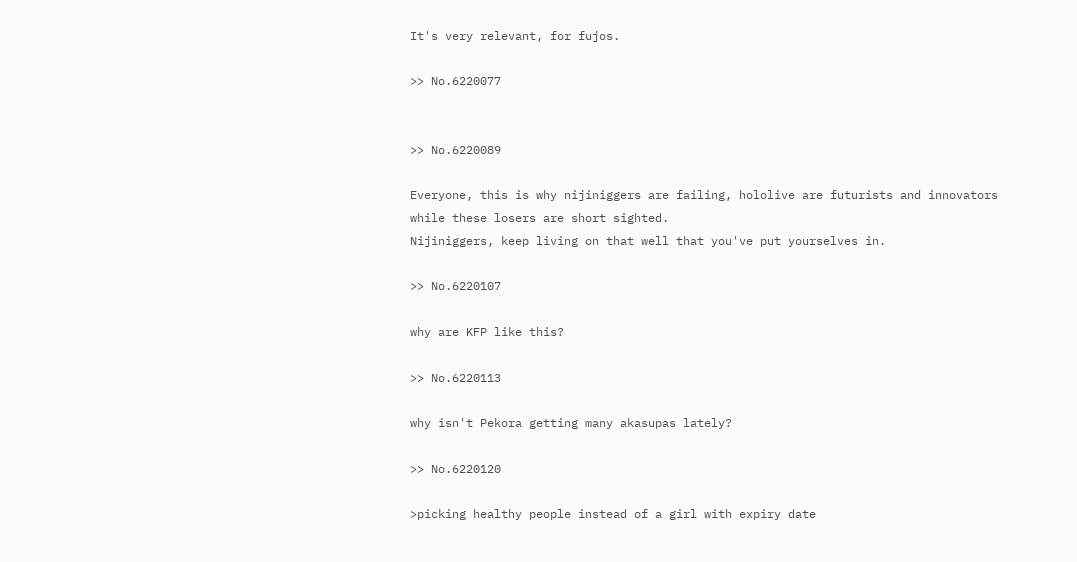It's very relevant, for fujos.

>> No.6220077


>> No.6220089

Everyone, this is why nijiniggers are failing, hololive are futurists and innovators while these losers are short sighted.
Nijiniggers, keep living on that well that you've put yourselves in.

>> No.6220107

why are KFP like this?

>> No.6220113

why isn't Pekora getting many akasupas lately?

>> No.6220120

>picking healthy people instead of a girl with expiry date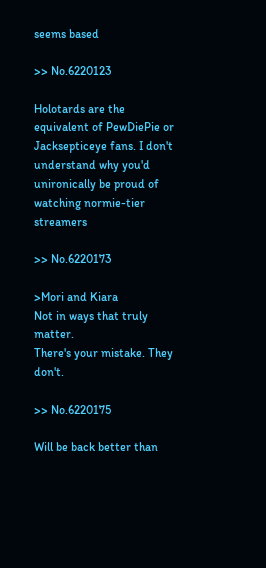seems based

>> No.6220123

Holotards are the equivalent of PewDiePie or Jacksepticeye fans. I don't understand why you'd unironically be proud of watching normie-tier streamers

>> No.6220173

>Mori and Kiara
Not in ways that truly matter.
There's your mistake. They don't.

>> No.6220175

Will be back better than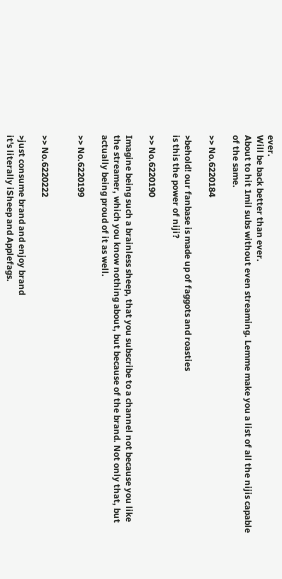ever.
Will be back better than ever.
About to hit 1mil subs without even streaming. Lemme make you a list of all the nijis capable of the same.

>> No.6220184

>behold! our fanbase is made up of faggots and roasties
is this the power of niji?

>> No.6220190

Imagine being such a brainless sheep, that you subscribe to a channel not because you like the streamer, which you know nothing about, but because of the brand. Not only that, but actually being proud of it as well.

>> No.6220199


>> No.6220222

>just consume brand and enjoy brand
it's literally iSheep and Applefags.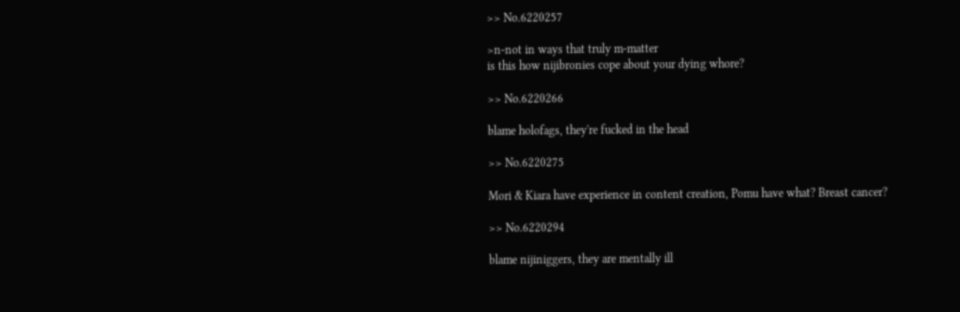>> No.6220257

>n-not in ways that truly m-matter
is this how nijibronies cope about your dying whore?

>> No.6220266

blame holofags, they're fucked in the head

>> No.6220275

Mori & Kiara have experience in content creation, Pomu have what? Breast cancer?

>> No.6220294

blame nijiniggers, they are mentally ill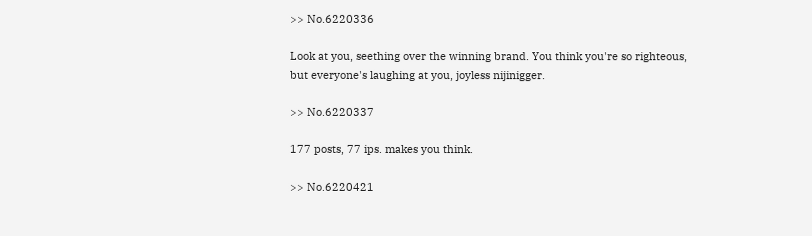>> No.6220336

Look at you, seething over the winning brand. You think you're so righteous, but everyone's laughing at you, joyless nijinigger.

>> No.6220337

177 posts, 77 ips. makes you think.

>> No.6220421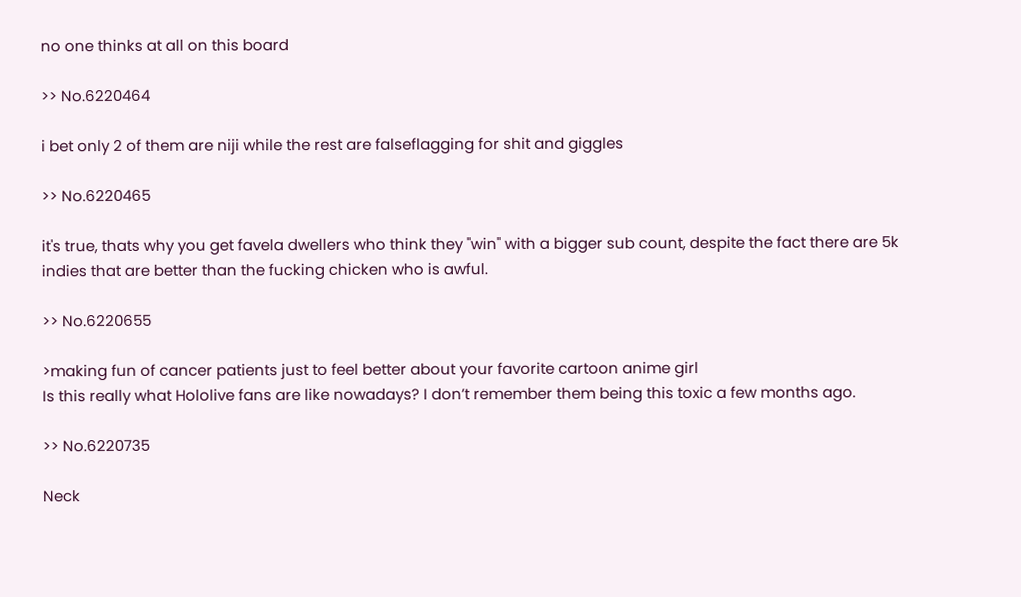no one thinks at all on this board

>> No.6220464

i bet only 2 of them are niji while the rest are falseflagging for shit and giggles

>> No.6220465

it's true, thats why you get favela dwellers who think they "win" with a bigger sub count, despite the fact there are 5k indies that are better than the fucking chicken who is awful.

>> No.6220655

>making fun of cancer patients just to feel better about your favorite cartoon anime girl
Is this really what Hololive fans are like nowadays? I don’t remember them being this toxic a few months ago.

>> No.6220735

Neck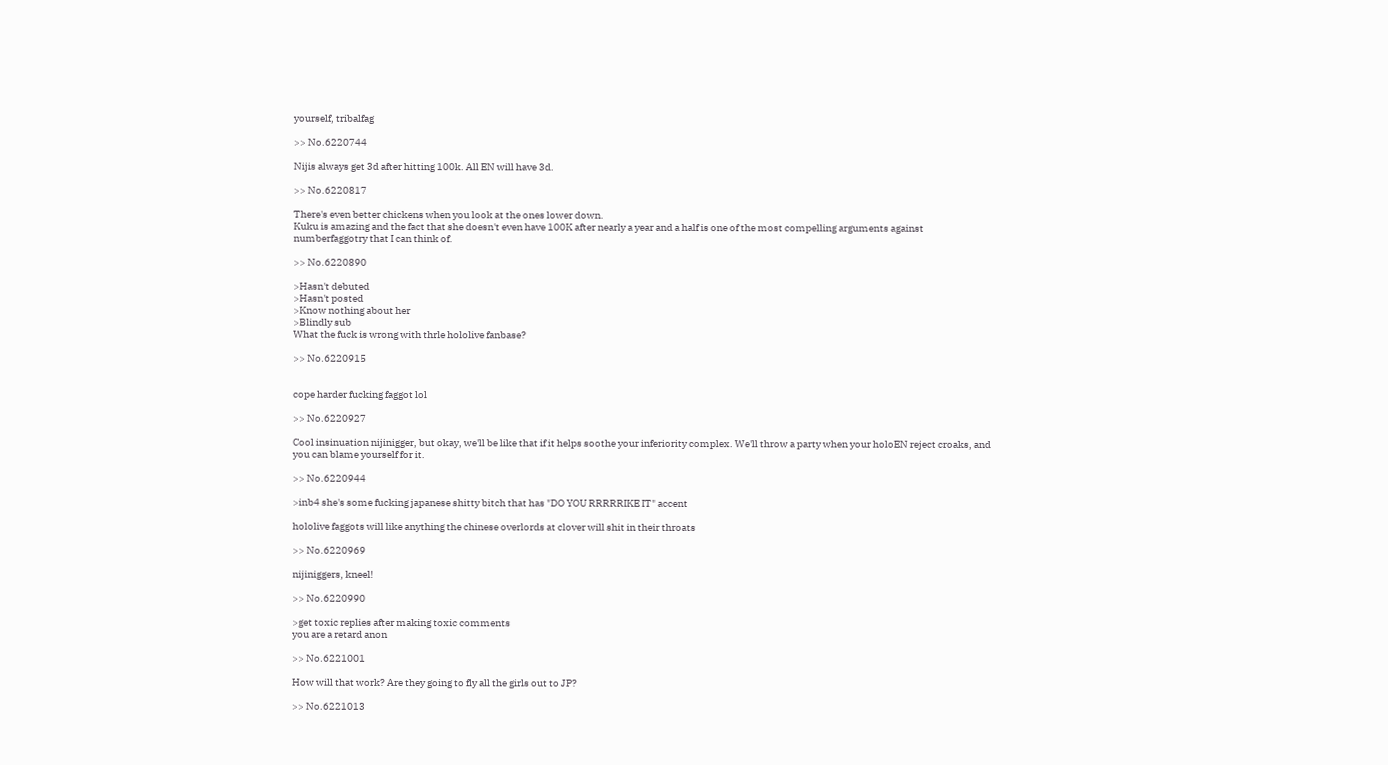yourself, tribalfag

>> No.6220744

Nijis always get 3d after hitting 100k. All EN will have 3d.

>> No.6220817

There's even better chickens when you look at the ones lower down.
Kuku is amazing and the fact that she doesn't even have 100K after nearly a year and a half is one of the most compelling arguments against numberfaggotry that I can think of.

>> No.6220890

>Hasn't debuted
>Hasn't posted
>Know nothing about her
>Blindly sub
What the fuck is wrong with thrle hololive fanbase?

>> No.6220915


cope harder fucking faggot lol

>> No.6220927

Cool insinuation nijinigger, but okay, we'll be like that if it helps soothe your inferiority complex. We'll throw a party when your holoEN reject croaks, and you can blame yourself for it.

>> No.6220944

>inb4 she's some fucking japanese shitty bitch that has "DO YOU RRRRRIKE IT" accent

hololive faggots will like anything the chinese overlords at clover will shit in their throats

>> No.6220969

nijiniggers, kneel!

>> No.6220990

>get toxic replies after making toxic comments
you are a retard anon

>> No.6221001

How will that work? Are they going to fly all the girls out to JP?

>> No.6221013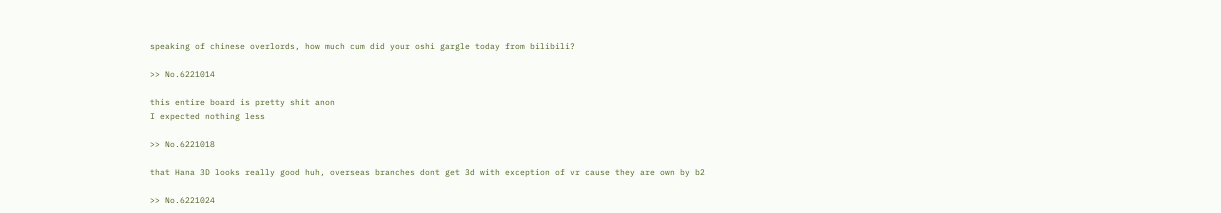speaking of chinese overlords, how much cum did your oshi gargle today from bilibili?

>> No.6221014

this entire board is pretty shit anon
I expected nothing less

>> No.6221018

that Hana 3D looks really good huh, overseas branches dont get 3d with exception of vr cause they are own by b2

>> No.6221024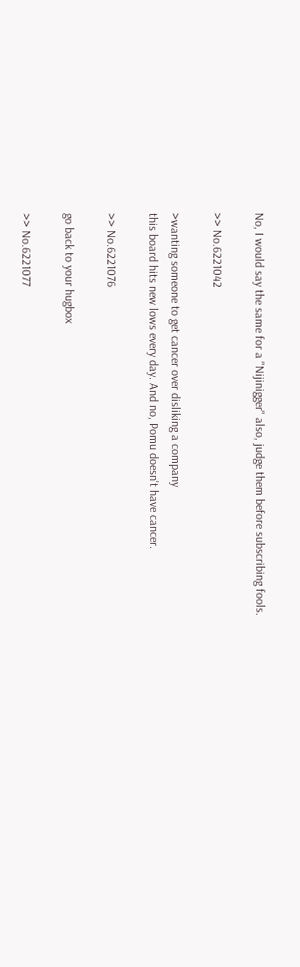No, I would say the same for a "Nijinigger" also, judge them before subscribing fools.

>> No.6221042

>wanting someone to get cancer over disliking a company
this board hits new lows every day. And no, Pomu doesn't have cancer.

>> No.6221076

go back to your hugbox

>> No.6221077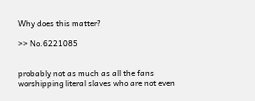Why does this matter?

>> No.6221085


probably not as much as all the fans worshipping literal slaves who are not even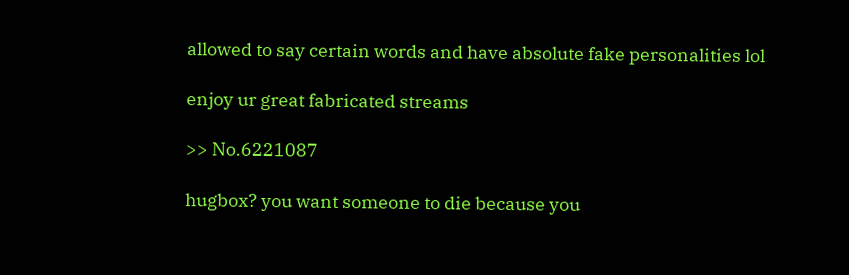allowed to say certain words and have absolute fake personalities lol

enjoy ur great fabricated streams

>> No.6221087

hugbox? you want someone to die because you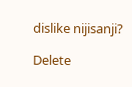dislike nijisanji?

Delete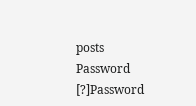posts
Password [?]Password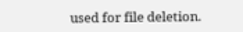used for file deletion.